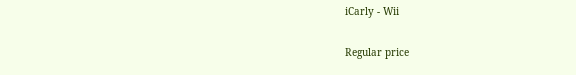iCarly - Wii

Regular price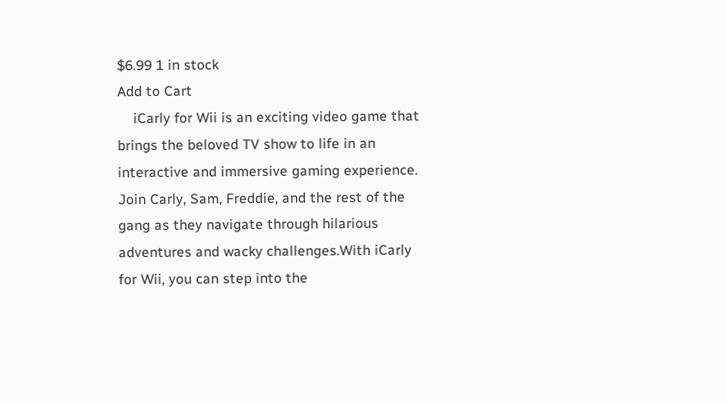$6.99 1 in stock
Add to Cart
    iCarly for Wii is an exciting video game that brings the beloved TV show to life in an interactive and immersive gaming experience. Join Carly, Sam, Freddie, and the rest of the gang as they navigate through hilarious adventures and wacky challenges.With iCarly for Wii, you can step into the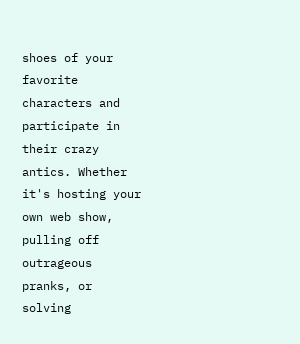shoes of your favorite characters and participate in their crazy antics. Whether it's hosting your own web show, pulling off outrageous pranks, or solving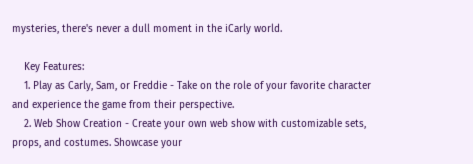mysteries, there's never a dull moment in the iCarly world.

    Key Features:
    1. Play as Carly, Sam, or Freddie - Take on the role of your favorite character and experience the game from their perspective.
    2. Web Show Creation - Create your own web show with customizable sets, props, and costumes. Showcase your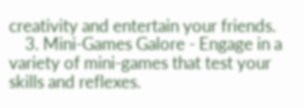creativity and entertain your friends.
    3. Mini-Games Galore - Engage in a variety of mini-games that test your skills and reflexes.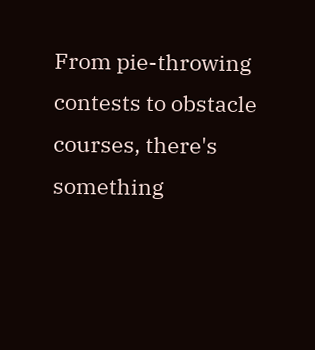From pie-throwing contests to obstacle courses, there's something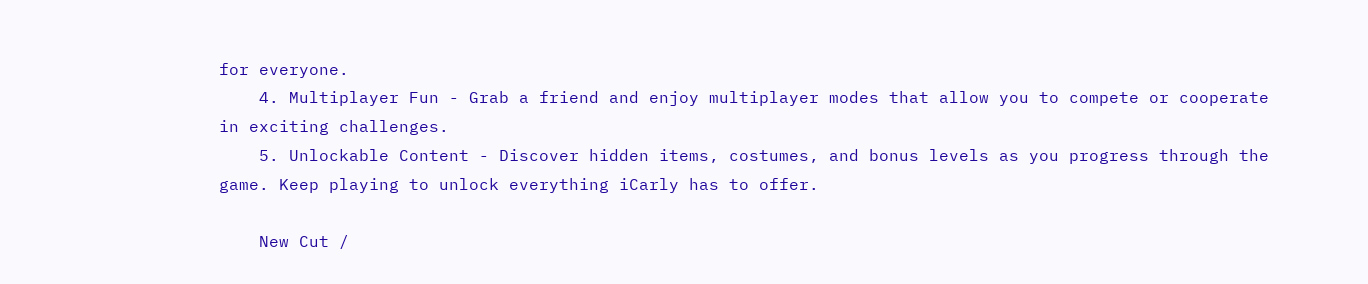for everyone.
    4. Multiplayer Fun - Grab a friend and enjoy multiplayer modes that allow you to compete or cooperate in exciting challenges.
    5. Unlockable Content - Discover hidden items, costumes, and bonus levels as you progress through the game. Keep playing to unlock everything iCarly has to offer.

    New Cut /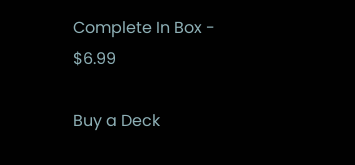Complete In Box - $6.99

Buy a Deck